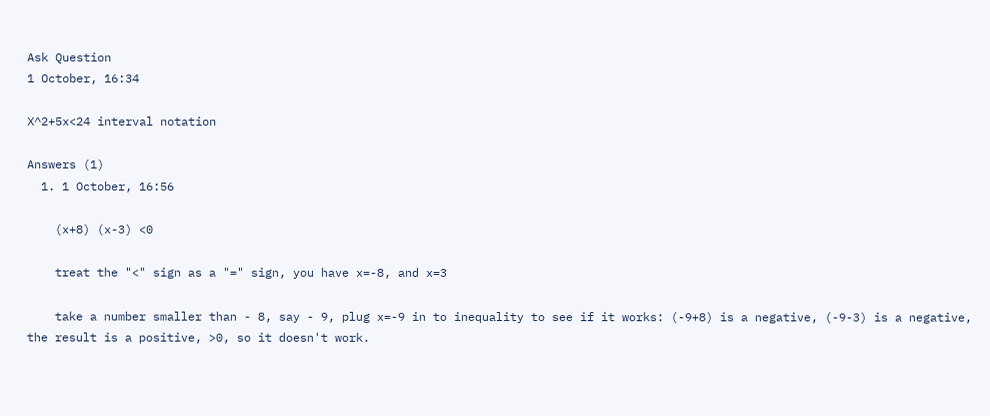Ask Question
1 October, 16:34

X^2+5x<24 interval notation

Answers (1)
  1. 1 October, 16:56

    (x+8) (x-3) <0

    treat the "<" sign as a "=" sign, you have x=-8, and x=3

    take a number smaller than - 8, say - 9, plug x=-9 in to inequality to see if it works: (-9+8) is a negative, (-9-3) is a negative, the result is a positive, >0, so it doesn't work.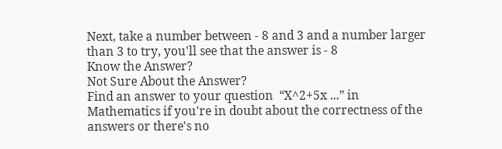Next, take a number between - 8 and 3 and a number larger than 3 to try, you'll see that the answer is - 8
Know the Answer?
Not Sure About the Answer?
Find an answer to your question  “X^2+5x ...” in  Mathematics if you're in doubt about the correctness of the answers or there's no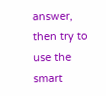answer, then try to use the smart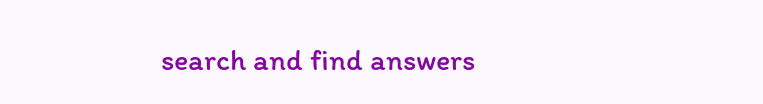search and find answers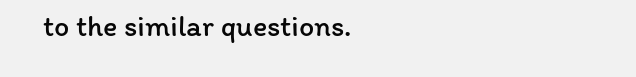to the similar questions.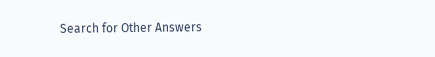Search for Other Answers